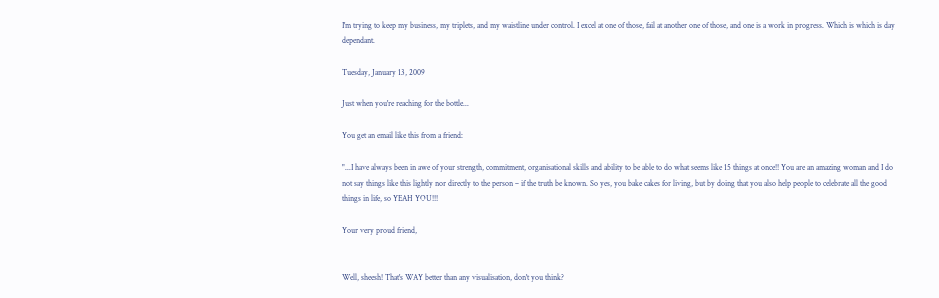I'm trying to keep my business, my triplets, and my waistline under control. I excel at one of those, fail at another one of those, and one is a work in progress. Which is which is day dependant.

Tuesday, January 13, 2009

Just when you're reaching for the bottle...

You get an email like this from a friend:

"...I have always been in awe of your strength, commitment, organisational skills and ability to be able to do what seems like 15 things at once!! You are an amazing woman and I do not say things like this lightly nor directly to the person – if the truth be known. So yes, you bake cakes for living, but by doing that you also help people to celebrate all the good things in life, so YEAH YOU!!!

Your very proud friend,


Well, sheesh! That's WAY better than any visualisation, don't you think?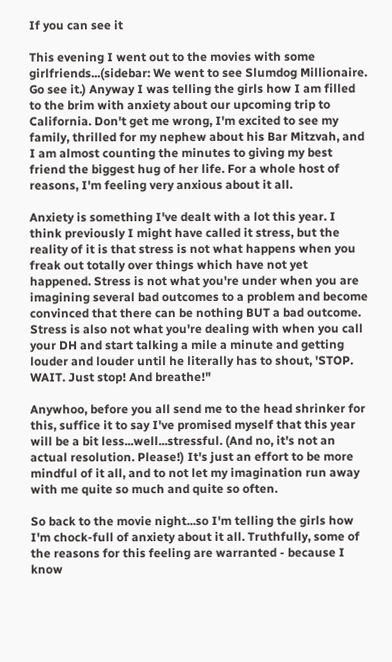If you can see it

This evening I went out to the movies with some girlfriends...(sidebar: We went to see Slumdog Millionaire. Go see it.) Anyway I was telling the girls how I am filled to the brim with anxiety about our upcoming trip to California. Don't get me wrong, I'm excited to see my family, thrilled for my nephew about his Bar Mitzvah, and I am almost counting the minutes to giving my best friend the biggest hug of her life. For a whole host of reasons, I'm feeling very anxious about it all.

Anxiety is something I've dealt with a lot this year. I think previously I might have called it stress, but the reality of it is that stress is not what happens when you freak out totally over things which have not yet happened. Stress is not what you're under when you are imagining several bad outcomes to a problem and become convinced that there can be nothing BUT a bad outcome. Stress is also not what you're dealing with when you call your DH and start talking a mile a minute and getting louder and louder until he literally has to shout, 'STOP. WAIT. Just stop! And breathe!"

Anywhoo, before you all send me to the head shrinker for this, suffice it to say I've promised myself that this year will be a bit less...well...stressful. (And no, it's not an actual resolution. Please!) It's just an effort to be more mindful of it all, and to not let my imagination run away with me quite so much and quite so often.

So back to the movie night...so I'm telling the girls how I'm chock-full of anxiety about it all. Truthfully, some of the reasons for this feeling are warranted - because I know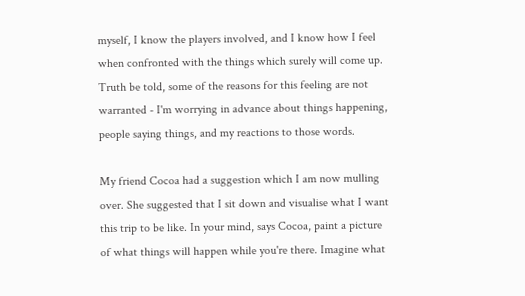myself, I know the players involved, and I know how I feel when confronted with the things which surely will come up. Truth be told, some of the reasons for this feeling are not warranted - I'm worrying in advance about things happening, people saying things, and my reactions to those words.

My friend Cocoa had a suggestion which I am now mulling over. She suggested that I sit down and visualise what I want this trip to be like. In your mind, says Cocoa, paint a picture of what things will happen while you're there. Imagine what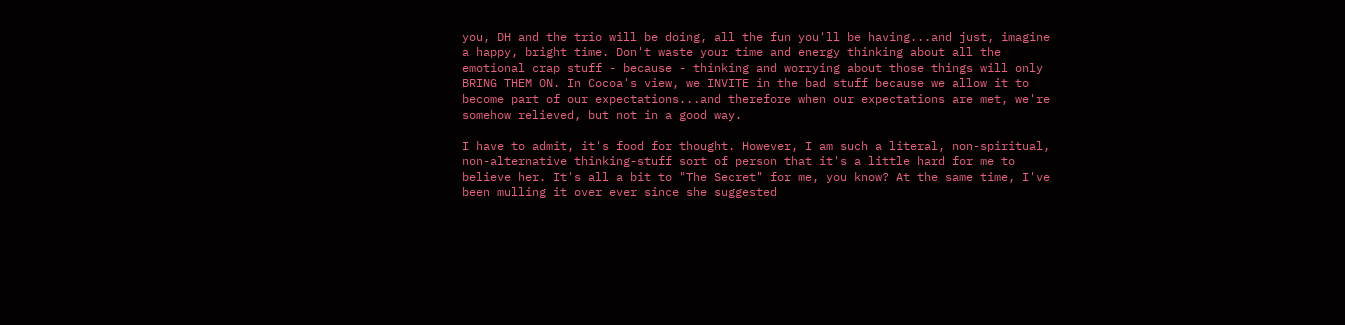you, DH and the trio will be doing, all the fun you'll be having...and just, imagine a happy, bright time. Don't waste your time and energy thinking about all the emotional crap stuff - because - thinking and worrying about those things will only BRING THEM ON. In Cocoa's view, we INVITE in the bad stuff because we allow it to become part of our expectations...and therefore when our expectations are met, we're somehow relieved, but not in a good way.

I have to admit, it's food for thought. However, I am such a literal, non-spiritual, non-alternative thinking-stuff sort of person that it's a little hard for me to believe her. It's all a bit to "The Secret" for me, you know? At the same time, I've been mulling it over ever since she suggested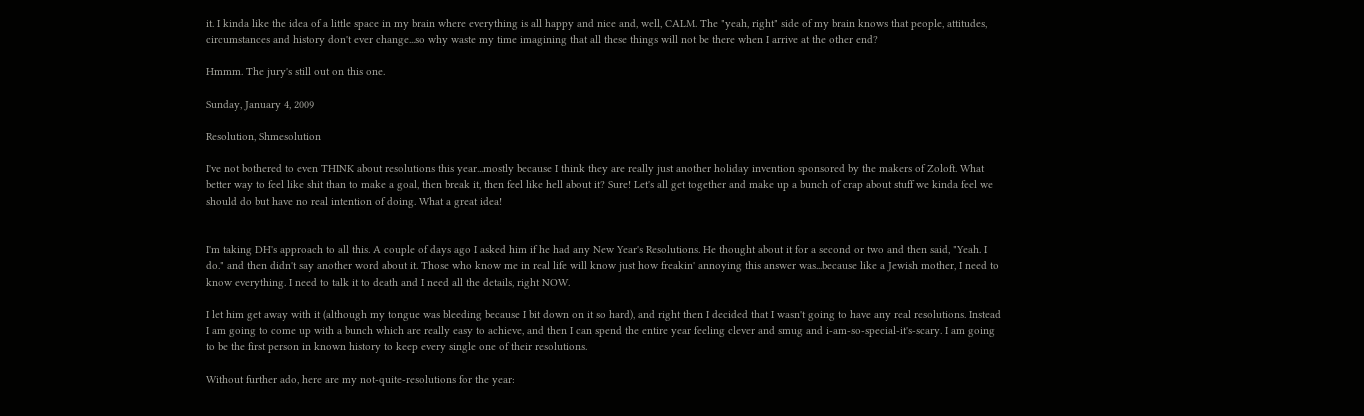it. I kinda like the idea of a little space in my brain where everything is all happy and nice and, well, CALM. The "yeah, right" side of my brain knows that people, attitudes, circumstances and history don't ever change...so why waste my time imagining that all these things will not be there when I arrive at the other end?

Hmmm. The jury's still out on this one.

Sunday, January 4, 2009

Resolution, Shmesolution

I've not bothered to even THINK about resolutions this year...mostly because I think they are really just another holiday invention sponsored by the makers of Zoloft. What better way to feel like shit than to make a goal, then break it, then feel like hell about it? Sure! Let's all get together and make up a bunch of crap about stuff we kinda feel we should do but have no real intention of doing. What a great idea!


I'm taking DH's approach to all this. A couple of days ago I asked him if he had any New Year's Resolutions. He thought about it for a second or two and then said, "Yeah. I do." and then didn't say another word about it. Those who know me in real life will know just how freakin' annoying this answer was...because like a Jewish mother, I need to know everything. I need to talk it to death and I need all the details, right NOW.

I let him get away with it (although my tongue was bleeding because I bit down on it so hard), and right then I decided that I wasn't going to have any real resolutions. Instead I am going to come up with a bunch which are really easy to achieve, and then I can spend the entire year feeling clever and smug and i-am-so-special-it's-scary. I am going to be the first person in known history to keep every single one of their resolutions.

Without further ado, here are my not-quite-resolutions for the year: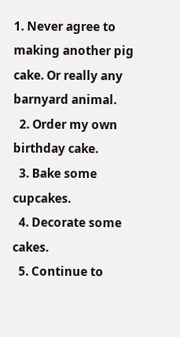1. Never agree to making another pig cake. Or really any barnyard animal.
  2. Order my own birthday cake.
  3. Bake some cupcakes.
  4. Decorate some cakes.
  5. Continue to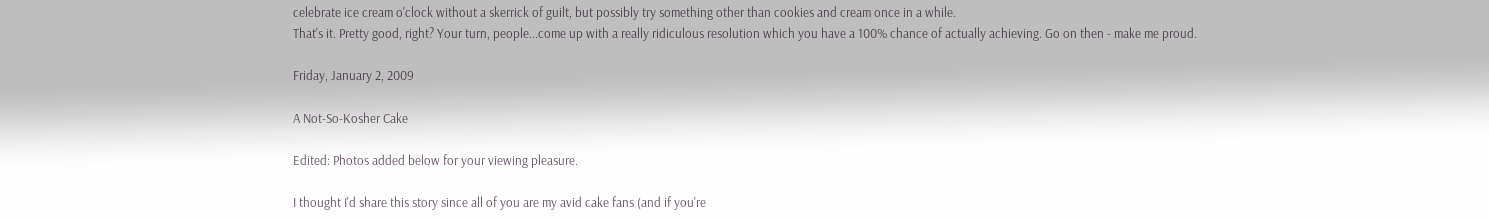celebrate ice cream o'clock without a skerrick of guilt, but possibly try something other than cookies and cream once in a while.
That's it. Pretty good, right? Your turn, people...come up with a really ridiculous resolution which you have a 100% chance of actually achieving. Go on then - make me proud.

Friday, January 2, 2009

A Not-So-Kosher Cake

Edited: Photos added below for your viewing pleasure.

I thought I'd share this story since all of you are my avid cake fans (and if you're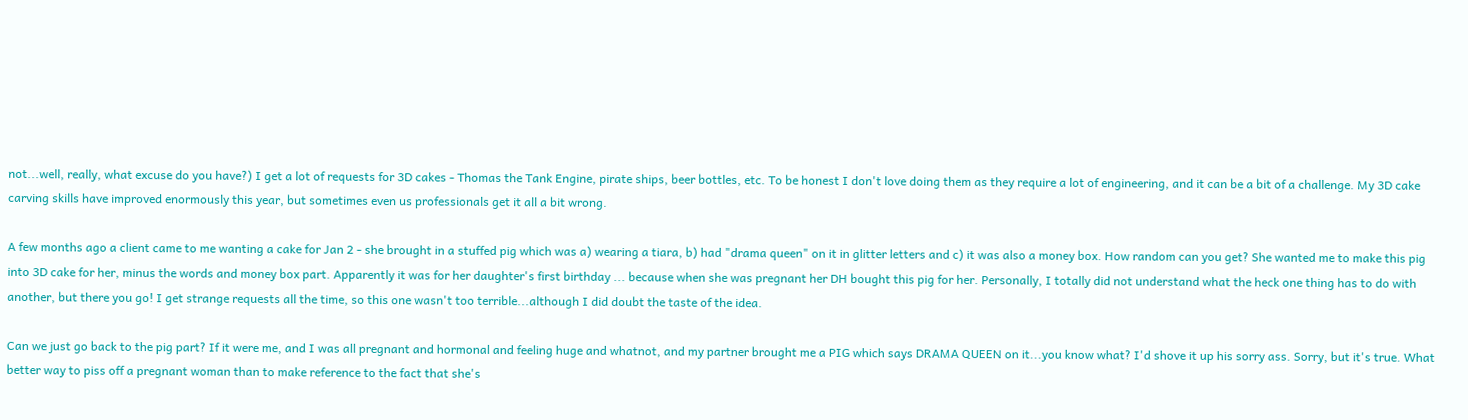not...well, really, what excuse do you have?) I get a lot of requests for 3D cakes - Thomas the Tank Engine, pirate ships, beer bottles, etc. To be honest I don't love doing them as they require a lot of engineering, and it can be a bit of a challenge. My 3D cake carving skills have improved enormously this year, but sometimes even us professionals get it all a bit wrong.

A few months ago a client came to me wanting a cake for Jan 2 - she brought in a stuffed pig which was a) wearing a tiara, b) had "drama queen" on it in glitter letters and c) it was also a money box. How random can you get? She wanted me to make this pig into 3D cake for her, minus the words and money box part. Apparently it was for her daughter's first birthday ... because when she was pregnant her DH bought this pig for her. Personally, I totally did not understand what the heck one thing has to do with another, but there you go! I get strange requests all the time, so this one wasn't too terrible...although I did doubt the taste of the idea.

Can we just go back to the pig part? If it were me, and I was all pregnant and hormonal and feeling huge and whatnot, and my partner brought me a PIG which says DRAMA QUEEN on it...you know what? I'd shove it up his sorry ass. Sorry, but it's true. What better way to piss off a pregnant woman than to make reference to the fact that she's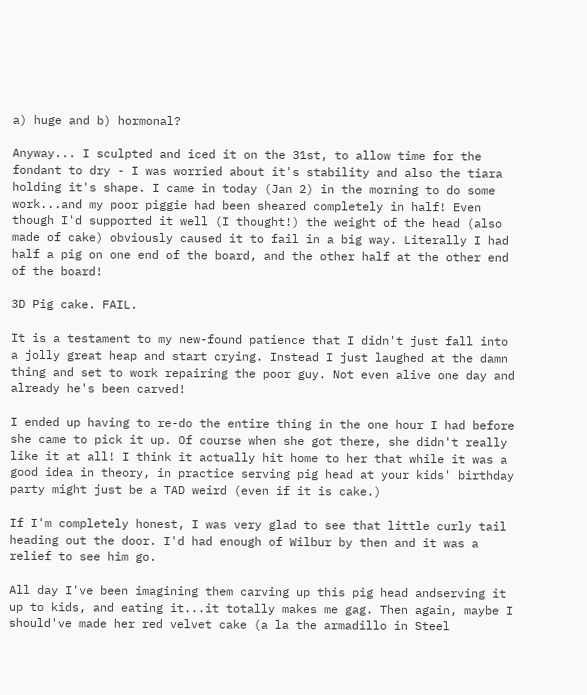a) huge and b) hormonal?

Anyway... I sculpted and iced it on the 31st, to allow time for the fondant to dry - I was worried about it's stability and also the tiara holding it's shape. I came in today (Jan 2) in the morning to do some work...and my poor piggie had been sheared completely in half! Even though I'd supported it well (I thought!) the weight of the head (also made of cake) obviously caused it to fail in a big way. Literally I had half a pig on one end of the board, and the other half at the other end of the board!

3D Pig cake. FAIL.

It is a testament to my new-found patience that I didn't just fall into a jolly great heap and start crying. Instead I just laughed at the damn thing and set to work repairing the poor guy. Not even alive one day and already he's been carved!

I ended up having to re-do the entire thing in the one hour I had before she came to pick it up. Of course when she got there, she didn't really like it at all! I think it actually hit home to her that while it was a good idea in theory, in practice serving pig head at your kids' birthday party might just be a TAD weird (even if it is cake.)

If I'm completely honest, I was very glad to see that little curly tail heading out the door. I'd had enough of Wilbur by then and it was a relief to see him go.

All day I've been imagining them carving up this pig head andserving it up to kids, and eating it...it totally makes me gag. Then again, maybe I should've made her red velvet cake (a la the armadillo in Steel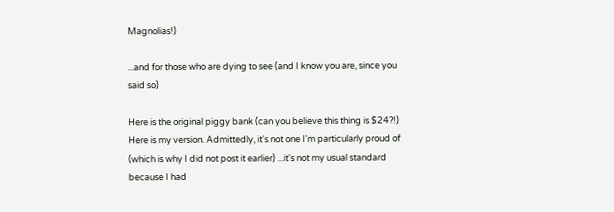Magnolias!)

...and for those who are dying to see (and I know you are, since you said so)

Here is the original piggy bank (can you believe this thing is $24?!)
Here is my version. Admittedly, it's not one I'm particularly proud of (which is why I did not post it earlier) ...it's not my usual standard because I had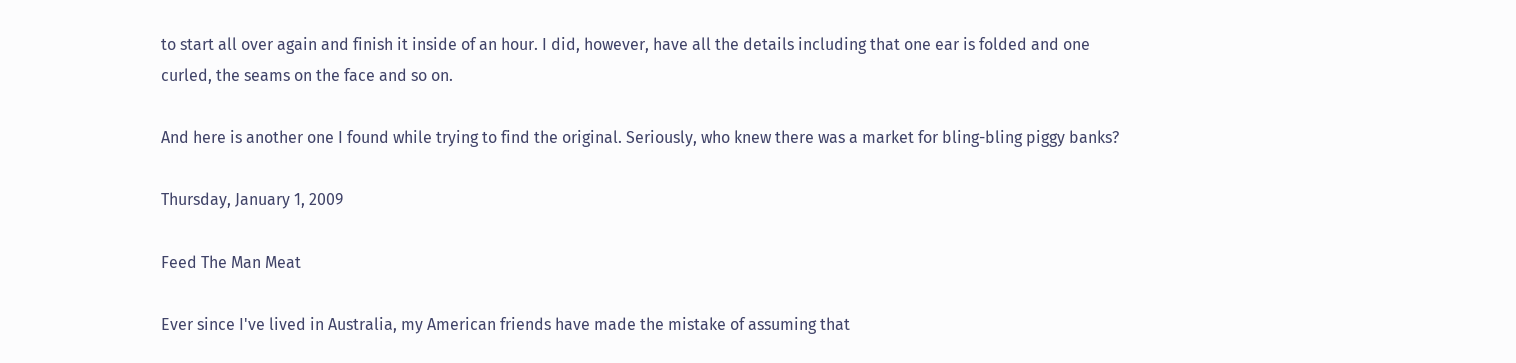to start all over again and finish it inside of an hour. I did, however, have all the details including that one ear is folded and one curled, the seams on the face and so on.

And here is another one I found while trying to find the original. Seriously, who knew there was a market for bling-bling piggy banks?

Thursday, January 1, 2009

Feed The Man Meat

Ever since I've lived in Australia, my American friends have made the mistake of assuming that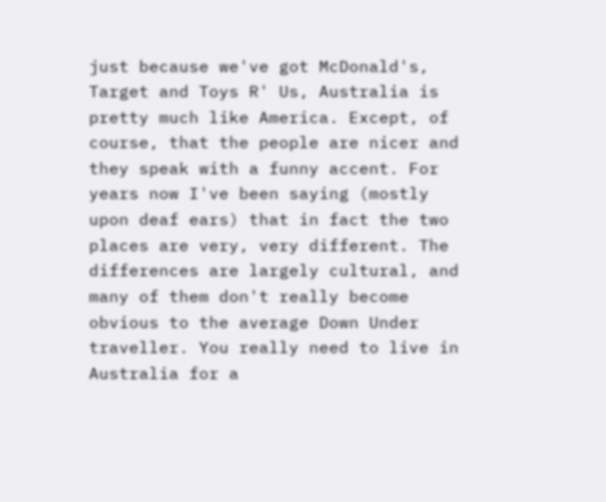just because we've got McDonald's, Target and Toys R' Us, Australia is pretty much like America. Except, of course, that the people are nicer and they speak with a funny accent. For years now I've been saying (mostly upon deaf ears) that in fact the two places are very, very different. The differences are largely cultural, and many of them don't really become obvious to the average Down Under traveller. You really need to live in Australia for a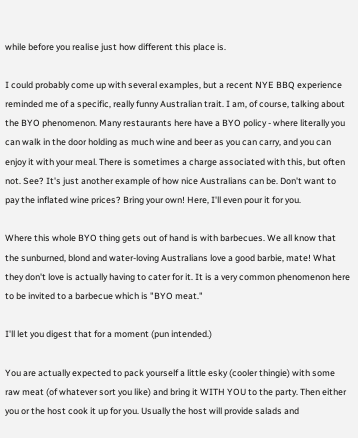while before you realise just how different this place is.

I could probably come up with several examples, but a recent NYE BBQ experience reminded me of a specific, really funny Australian trait. I am, of course, talking about the BYO phenomenon. Many restaurants here have a BYO policy - where literally you can walk in the door holding as much wine and beer as you can carry, and you can enjoy it with your meal. There is sometimes a charge associated with this, but often not. See? It's just another example of how nice Australians can be. Don't want to pay the inflated wine prices? Bring your own! Here, I'll even pour it for you.

Where this whole BYO thing gets out of hand is with barbecues. We all know that the sunburned, blond and water-loving Australians love a good barbie, mate! What they don't love is actually having to cater for it. It is a very common phenomenon here to be invited to a barbecue which is "BYO meat."

I'll let you digest that for a moment (pun intended.)

You are actually expected to pack yourself a little esky (cooler thingie) with some raw meat (of whatever sort you like) and bring it WITH YOU to the party. Then either you or the host cook it up for you. Usually the host will provide salads and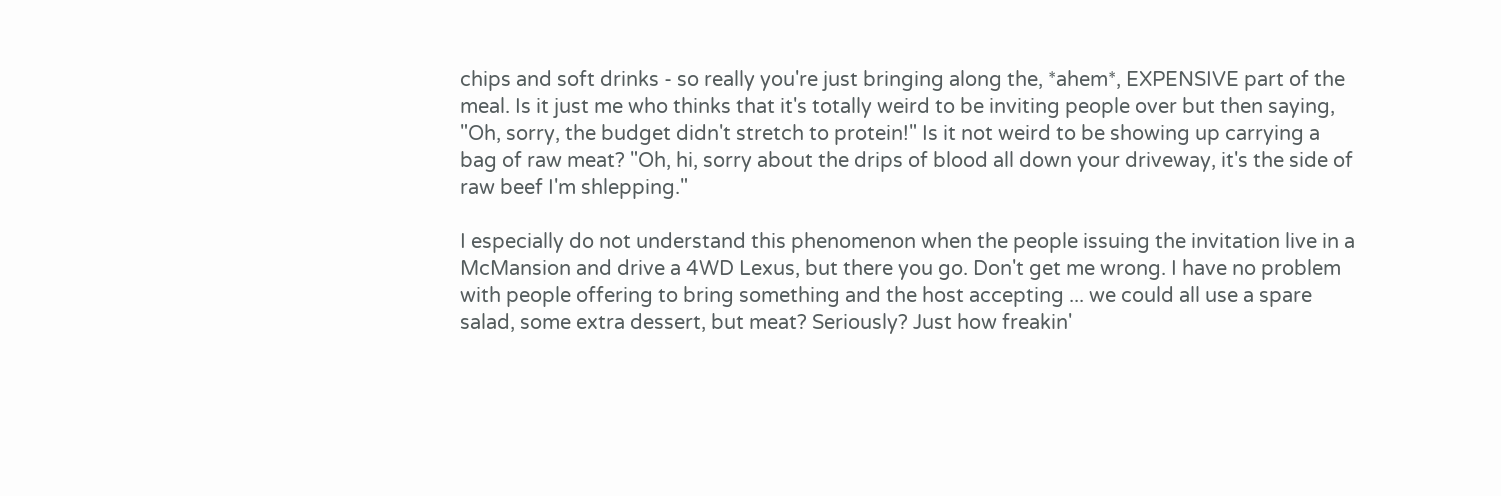chips and soft drinks - so really you're just bringing along the, *ahem*, EXPENSIVE part of the meal. Is it just me who thinks that it's totally weird to be inviting people over but then saying, "Oh, sorry, the budget didn't stretch to protein!" Is it not weird to be showing up carrying a bag of raw meat? "Oh, hi, sorry about the drips of blood all down your driveway, it's the side of raw beef I'm shlepping."

I especially do not understand this phenomenon when the people issuing the invitation live in a McMansion and drive a 4WD Lexus, but there you go. Don't get me wrong. I have no problem with people offering to bring something and the host accepting ... we could all use a spare salad, some extra dessert, but meat? Seriously? Just how freakin'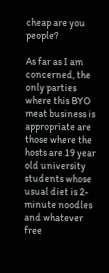cheap are you people?

As far as I am concerned, the only parties where this BYO meat business is appropriate are those where the hosts are 19 year old university students whose usual diet is 2-minute noodles and whatever free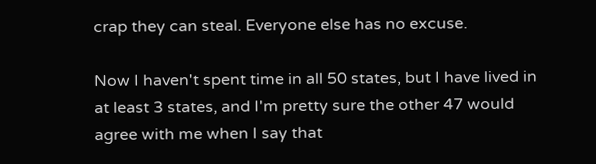crap they can steal. Everyone else has no excuse.

Now I haven't spent time in all 50 states, but I have lived in at least 3 states, and I'm pretty sure the other 47 would agree with me when I say that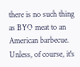there is no such thing as BYO meat to an American barbecue. Unless, of course, it's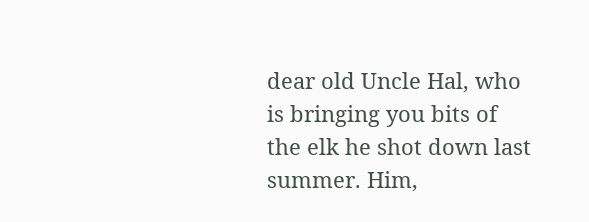dear old Uncle Hal, who is bringing you bits of the elk he shot down last summer. Him,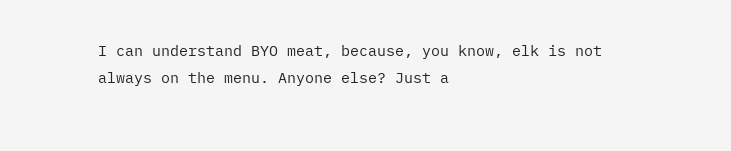I can understand BYO meat, because, you know, elk is not always on the menu. Anyone else? Just a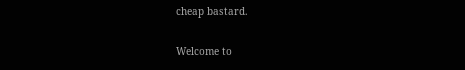cheap bastard.

Welcome to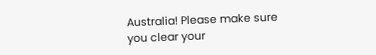Australia! Please make sure you clear your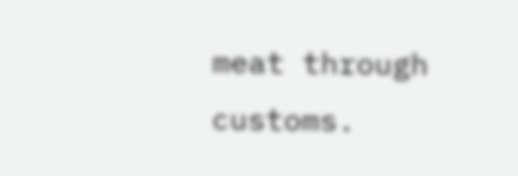meat through customs.